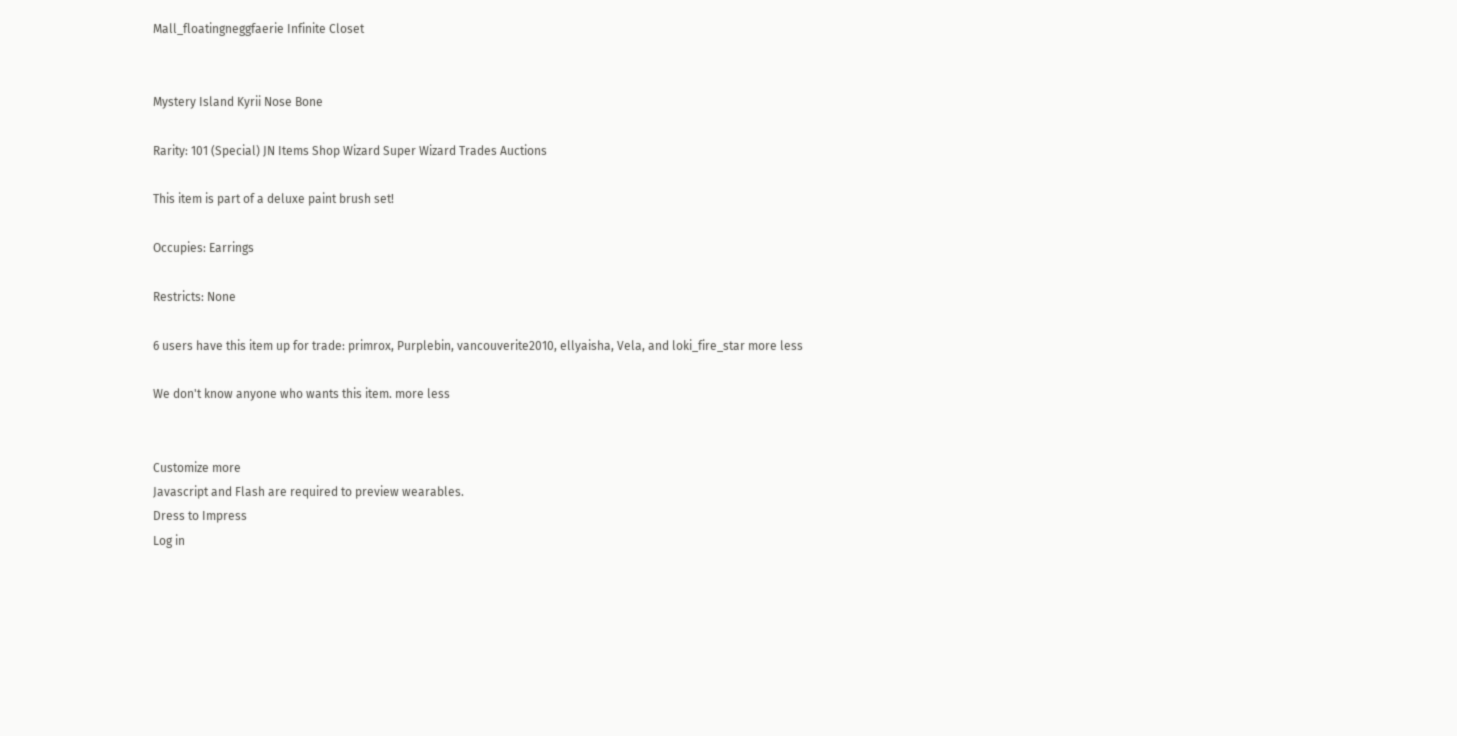Mall_floatingneggfaerie Infinite Closet


Mystery Island Kyrii Nose Bone

Rarity: 101 (Special) JN Items Shop Wizard Super Wizard Trades Auctions

This item is part of a deluxe paint brush set!

Occupies: Earrings

Restricts: None

6 users have this item up for trade: primrox, Purplebin, vancouverite2010, ellyaisha, Vela, and loki_fire_star more less

We don't know anyone who wants this item. more less


Customize more
Javascript and Flash are required to preview wearables.
Dress to Impress
Log in